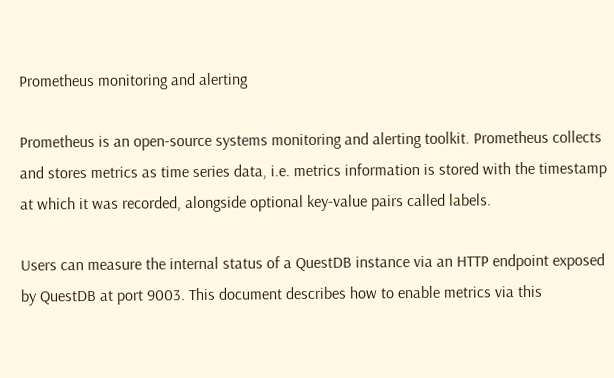Prometheus monitoring and alerting

Prometheus is an open-source systems monitoring and alerting toolkit. Prometheus collects and stores metrics as time series data, i.e. metrics information is stored with the timestamp at which it was recorded, alongside optional key-value pairs called labels.

Users can measure the internal status of a QuestDB instance via an HTTP endpoint exposed by QuestDB at port 9003. This document describes how to enable metrics via this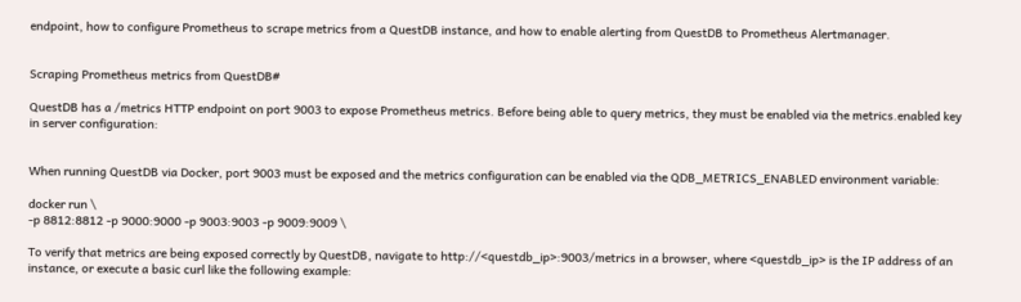endpoint, how to configure Prometheus to scrape metrics from a QuestDB instance, and how to enable alerting from QuestDB to Prometheus Alertmanager.


Scraping Prometheus metrics from QuestDB#

QuestDB has a /metrics HTTP endpoint on port 9003 to expose Prometheus metrics. Before being able to query metrics, they must be enabled via the metrics.enabled key in server configuration:


When running QuestDB via Docker, port 9003 must be exposed and the metrics configuration can be enabled via the QDB_METRICS_ENABLED environment variable:

docker run \
-p 8812:8812 -p 9000:9000 -p 9003:9003 -p 9009:9009 \

To verify that metrics are being exposed correctly by QuestDB, navigate to http://<questdb_ip>:9003/metrics in a browser, where <questdb_ip> is the IP address of an instance, or execute a basic curl like the following example: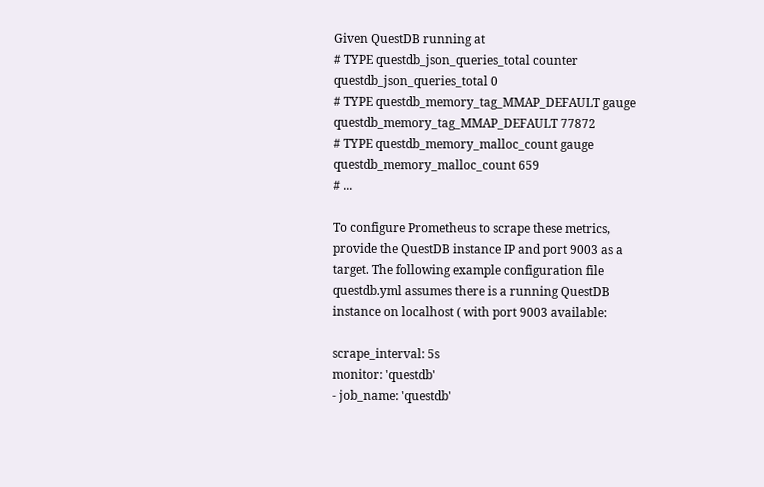Given QuestDB running at
# TYPE questdb_json_queries_total counter
questdb_json_queries_total 0
# TYPE questdb_memory_tag_MMAP_DEFAULT gauge
questdb_memory_tag_MMAP_DEFAULT 77872
# TYPE questdb_memory_malloc_count gauge
questdb_memory_malloc_count 659
# ...

To configure Prometheus to scrape these metrics, provide the QuestDB instance IP and port 9003 as a target. The following example configuration file questdb.yml assumes there is a running QuestDB instance on localhost ( with port 9003 available:

scrape_interval: 5s
monitor: 'questdb'
- job_name: 'questdb'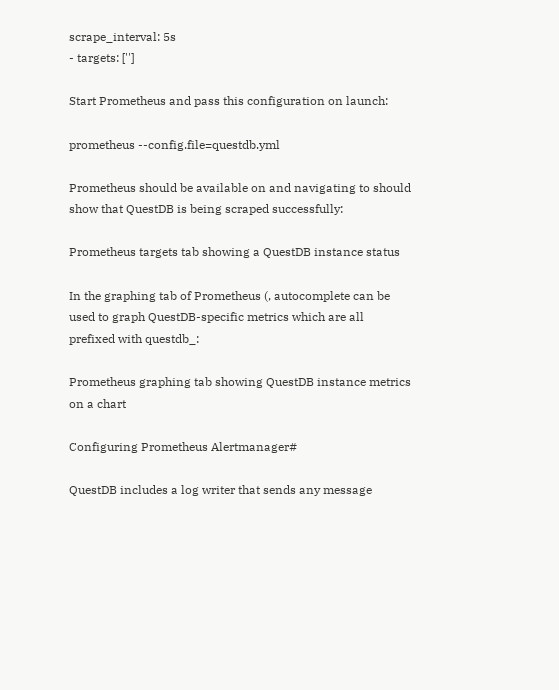scrape_interval: 5s
- targets: ['']

Start Prometheus and pass this configuration on launch:

prometheus --config.file=questdb.yml

Prometheus should be available on and navigating to should show that QuestDB is being scraped successfully:

Prometheus targets tab showing a QuestDB instance status

In the graphing tab of Prometheus (, autocomplete can be used to graph QuestDB-specific metrics which are all prefixed with questdb_:

Prometheus graphing tab showing QuestDB instance metrics on a chart

Configuring Prometheus Alertmanager#

QuestDB includes a log writer that sends any message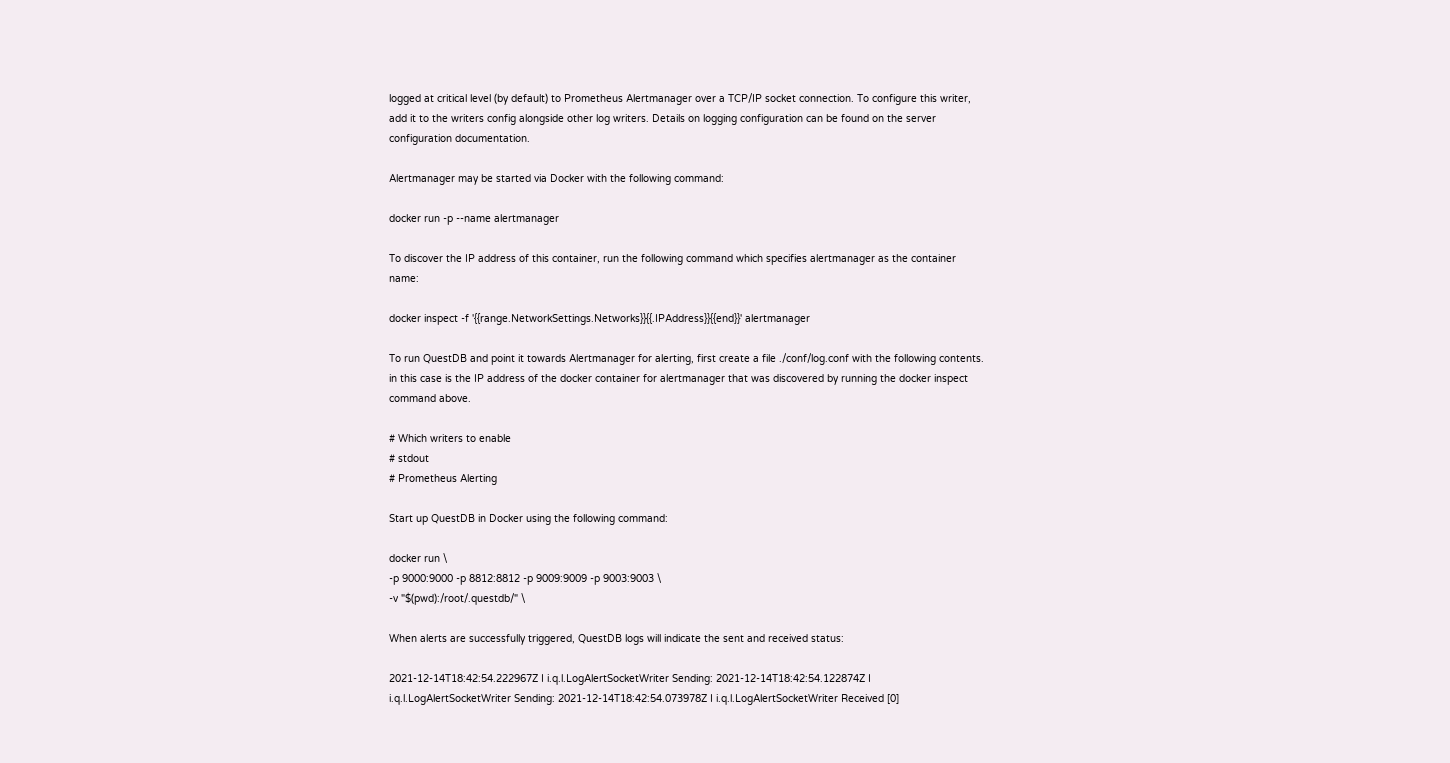logged at critical level (by default) to Prometheus Alertmanager over a TCP/IP socket connection. To configure this writer, add it to the writers config alongside other log writers. Details on logging configuration can be found on the server configuration documentation.

Alertmanager may be started via Docker with the following command:

docker run -p --name alertmanager

To discover the IP address of this container, run the following command which specifies alertmanager as the container name:

docker inspect -f '{{range.NetworkSettings.Networks}}{{.IPAddress}}{{end}}' alertmanager

To run QuestDB and point it towards Alertmanager for alerting, first create a file ./conf/log.conf with the following contents. in this case is the IP address of the docker container for alertmanager that was discovered by running the docker inspect command above.

# Which writers to enable
# stdout
# Prometheus Alerting

Start up QuestDB in Docker using the following command:

docker run \
-p 9000:9000 -p 8812:8812 -p 9009:9009 -p 9003:9003 \
-v "$(pwd):/root/.questdb/" \

When alerts are successfully triggered, QuestDB logs will indicate the sent and received status:

2021-12-14T18:42:54.222967Z I i.q.l.LogAlertSocketWriter Sending: 2021-12-14T18:42:54.122874Z I i.q.l.LogAlertSocketWriter Sending: 2021-12-14T18:42:54.073978Z I i.q.l.LogAlertSocketWriter Received [0]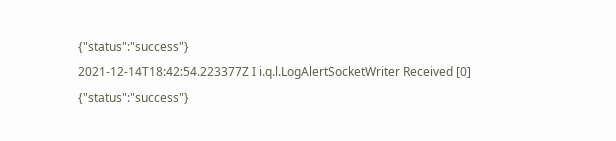{"status":"success"}
2021-12-14T18:42:54.223377Z I i.q.l.LogAlertSocketWriter Received [0] {"status":"success"}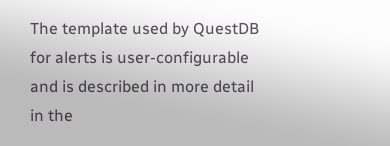The template used by QuestDB for alerts is user-configurable and is described in more detail in the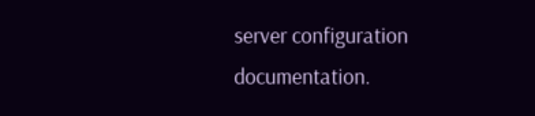server configuration documentation.